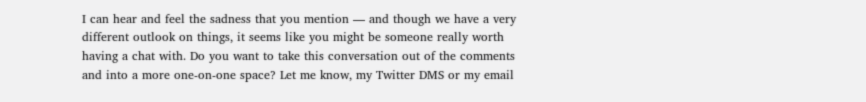I can hear and feel the sadness that you mention — and though we have a very different outlook on things, it seems like you might be someone really worth having a chat with. Do you want to take this conversation out of the comments and into a more one-on-one space? Let me know, my Twitter DMS or my email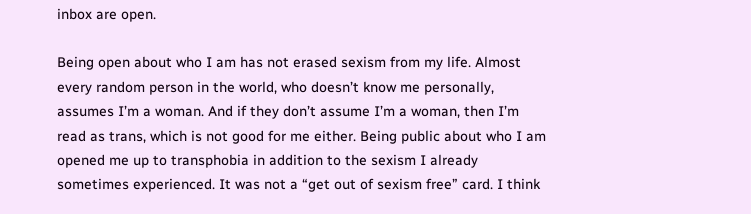inbox are open.

Being open about who I am has not erased sexism from my life. Almost every random person in the world, who doesn’t know me personally, assumes I’m a woman. And if they don’t assume I’m a woman, then I’m read as trans, which is not good for me either. Being public about who I am opened me up to transphobia in addition to the sexism I already sometimes experienced. It was not a “get out of sexism free” card. I think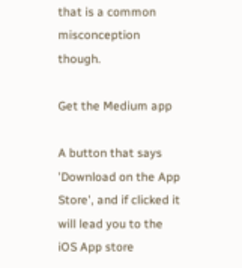that is a common misconception though.

Get the Medium app

A button that says 'Download on the App Store', and if clicked it will lead you to the iOS App store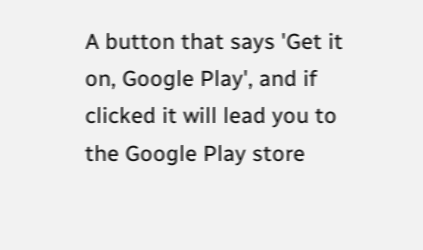A button that says 'Get it on, Google Play', and if clicked it will lead you to the Google Play store